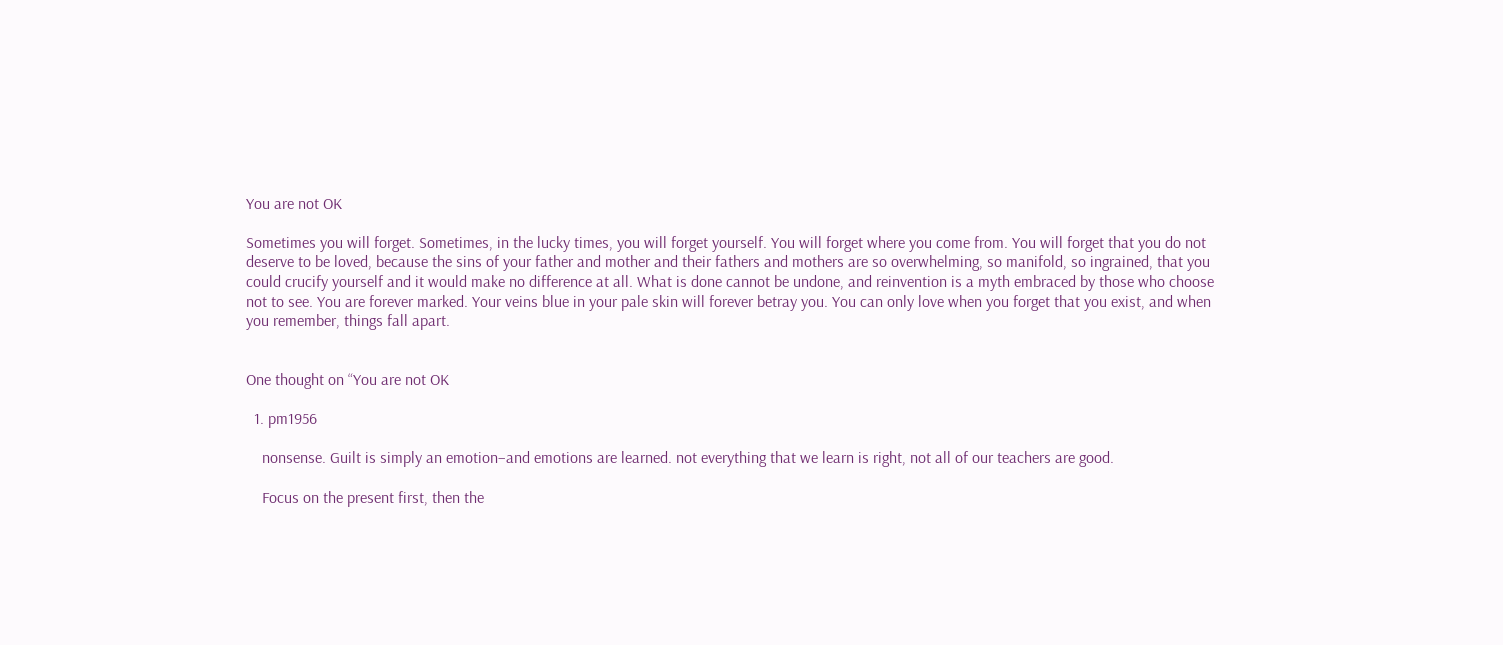You are not OK

Sometimes you will forget. Sometimes, in the lucky times, you will forget yourself. You will forget where you come from. You will forget that you do not deserve to be loved, because the sins of your father and mother and their fathers and mothers are so overwhelming, so manifold, so ingrained, that you could crucify yourself and it would make no difference at all. What is done cannot be undone, and reinvention is a myth embraced by those who choose not to see. You are forever marked. Your veins blue in your pale skin will forever betray you. You can only love when you forget that you exist, and when you remember, things fall apart.


One thought on “You are not OK

  1. pm1956

    nonsense. Guilt is simply an emotion–and emotions are learned. not everything that we learn is right, not all of our teachers are good.

    Focus on the present first, then the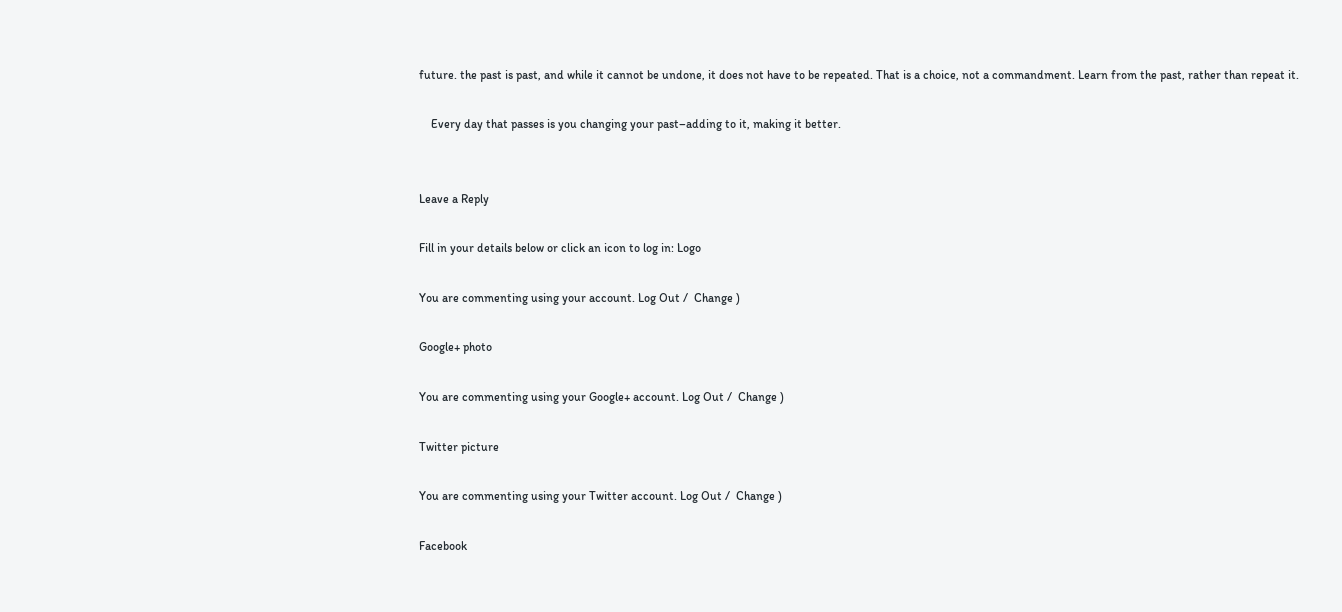future. the past is past, and while it cannot be undone, it does not have to be repeated. That is a choice, not a commandment. Learn from the past, rather than repeat it.

    Every day that passes is you changing your past–adding to it, making it better.


Leave a Reply

Fill in your details below or click an icon to log in: Logo

You are commenting using your account. Log Out /  Change )

Google+ photo

You are commenting using your Google+ account. Log Out /  Change )

Twitter picture

You are commenting using your Twitter account. Log Out /  Change )

Facebook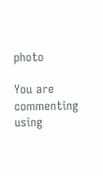photo

You are commenting using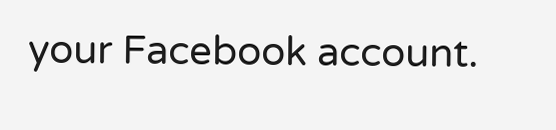your Facebook account.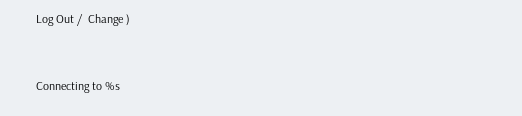Log Out /  Change )


Connecting to %s